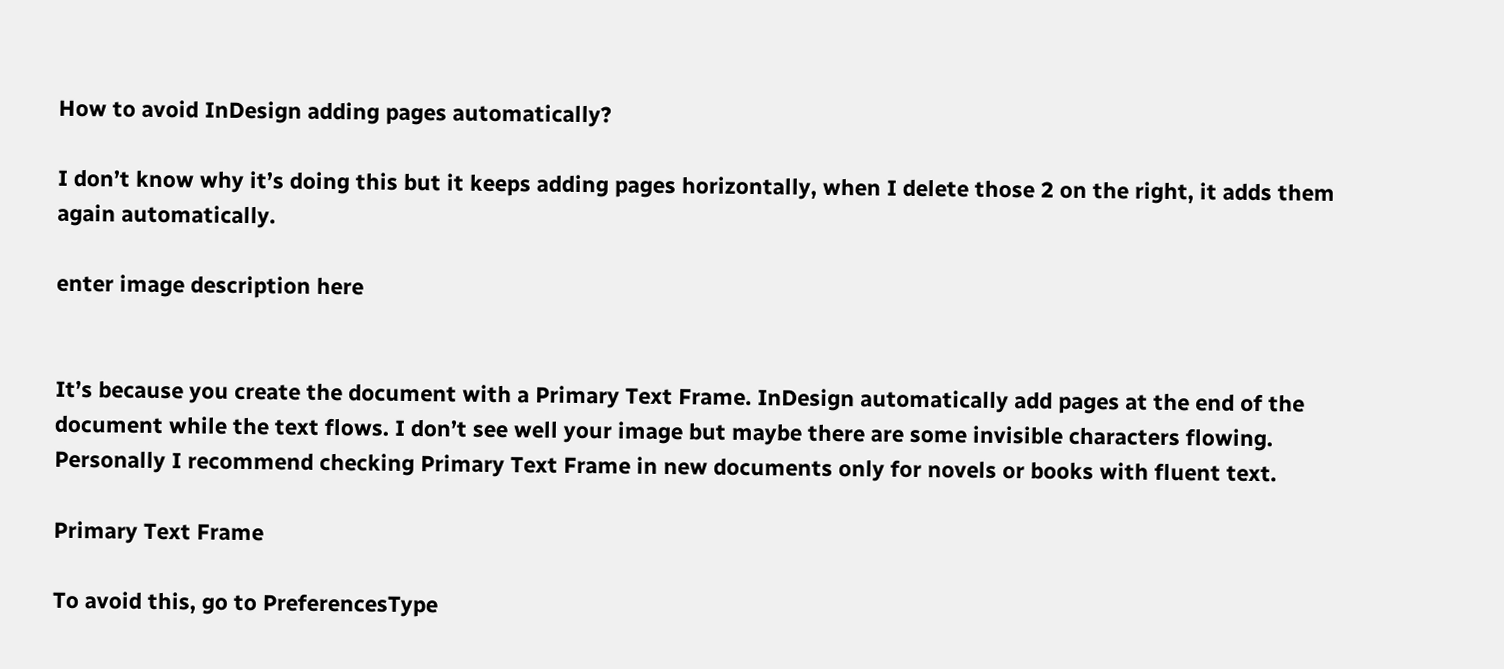How to avoid InDesign adding pages automatically?

I don’t know why it’s doing this but it keeps adding pages horizontally, when I delete those 2 on the right, it adds them again automatically.

enter image description here


It’s because you create the document with a Primary Text Frame. InDesign automatically add pages at the end of the document while the text flows. I don’t see well your image but maybe there are some invisible characters flowing. Personally I recommend checking Primary Text Frame in new documents only for novels or books with fluent text.

Primary Text Frame

To avoid this, go to PreferencesType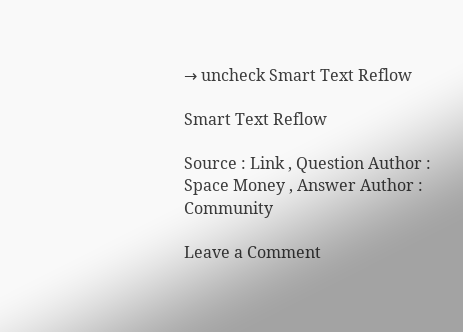→ uncheck Smart Text Reflow

Smart Text Reflow

Source : Link , Question Author : Space Money , Answer Author : Community

Leave a Comment